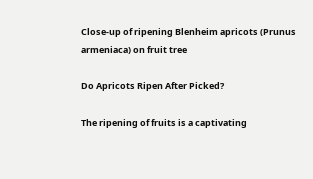Close-up of ripening Blenheim apricots (Prunus armeniaca) on fruit tree

Do Apricots Ripen After Picked?

The ripening of fruits is a captivating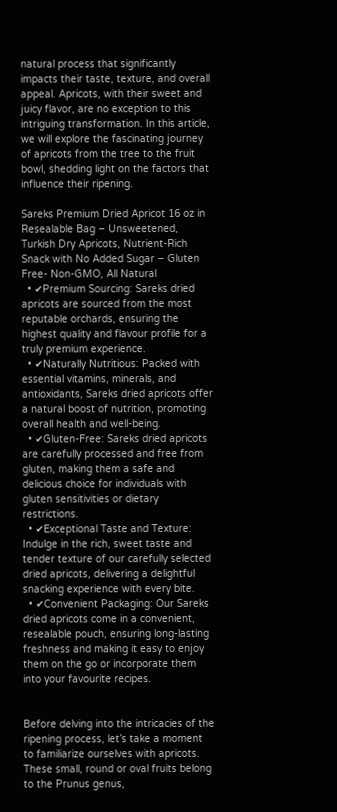natural process that significantly impacts their taste, texture, and overall appeal. Apricots, with their sweet and juicy flavor, are no exception to this intriguing transformation. In this article, we will explore the fascinating journey of apricots from the tree to the fruit bowl, shedding light on the factors that influence their ripening.

Sareks Premium Dried Apricot 16 oz in Resealable Bag – Unsweetened, Turkish Dry Apricots, Nutrient-Rich Snack with No Added Sugar – Gluten Free- Non-GMO, All Natural
  • ✔Premium Sourcing: Sareks dried apricots are sourced from the most reputable orchards, ensuring the highest quality and flavour profile for a truly premium experience.
  • ✔Naturally Nutritious: Packed with essential vitamins, minerals, and antioxidants, Sareks dried apricots offer a natural boost of nutrition, promoting overall health and well-being.
  • ✔Gluten-Free: Sareks dried apricots are carefully processed and free from gluten, making them a safe and delicious choice for individuals with gluten sensitivities or dietary restrictions.
  • ✔Exceptional Taste and Texture: Indulge in the rich, sweet taste and tender texture of our carefully selected dried apricots, delivering a delightful snacking experience with every bite.
  • ✔Convenient Packaging: Our Sareks dried apricots come in a convenient, resealable pouch, ensuring long-lasting freshness and making it easy to enjoy them on the go or incorporate them into your favourite recipes.


Before delving into the intricacies of the ripening process, let’s take a moment to familiarize ourselves with apricots. These small, round or oval fruits belong to the Prunus genus,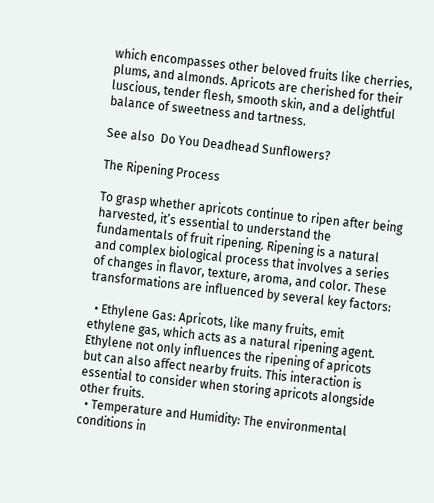which encompasses other beloved fruits like cherries, plums, and almonds. Apricots are cherished for their luscious, tender flesh, smooth skin, and a delightful balance of sweetness and tartness.

See also  Do You Deadhead Sunflowers?

The Ripening Process

To grasp whether apricots continue to ripen after being harvested, it’s essential to understand the fundamentals of fruit ripening. Ripening is a natural and complex biological process that involves a series of changes in flavor, texture, aroma, and color. These transformations are influenced by several key factors:

  • Ethylene Gas: Apricots, like many fruits, emit ethylene gas, which acts as a natural ripening agent. Ethylene not only influences the ripening of apricots but can also affect nearby fruits. This interaction is essential to consider when storing apricots alongside other fruits.
  • Temperature and Humidity: The environmental conditions in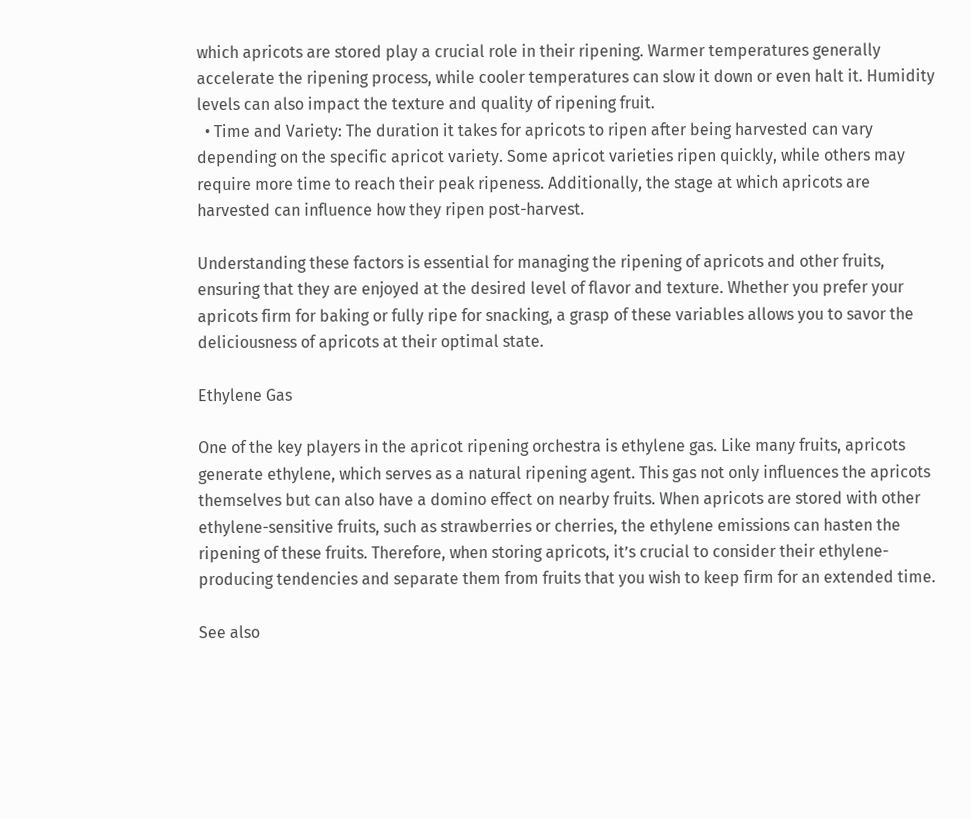which apricots are stored play a crucial role in their ripening. Warmer temperatures generally accelerate the ripening process, while cooler temperatures can slow it down or even halt it. Humidity levels can also impact the texture and quality of ripening fruit.
  • Time and Variety: The duration it takes for apricots to ripen after being harvested can vary depending on the specific apricot variety. Some apricot varieties ripen quickly, while others may require more time to reach their peak ripeness. Additionally, the stage at which apricots are harvested can influence how they ripen post-harvest.

Understanding these factors is essential for managing the ripening of apricots and other fruits, ensuring that they are enjoyed at the desired level of flavor and texture. Whether you prefer your apricots firm for baking or fully ripe for snacking, a grasp of these variables allows you to savor the deliciousness of apricots at their optimal state.

Ethylene Gas

One of the key players in the apricot ripening orchestra is ethylene gas. Like many fruits, apricots generate ethylene, which serves as a natural ripening agent. This gas not only influences the apricots themselves but can also have a domino effect on nearby fruits. When apricots are stored with other ethylene-sensitive fruits, such as strawberries or cherries, the ethylene emissions can hasten the ripening of these fruits. Therefore, when storing apricots, it’s crucial to consider their ethylene-producing tendencies and separate them from fruits that you wish to keep firm for an extended time.

See also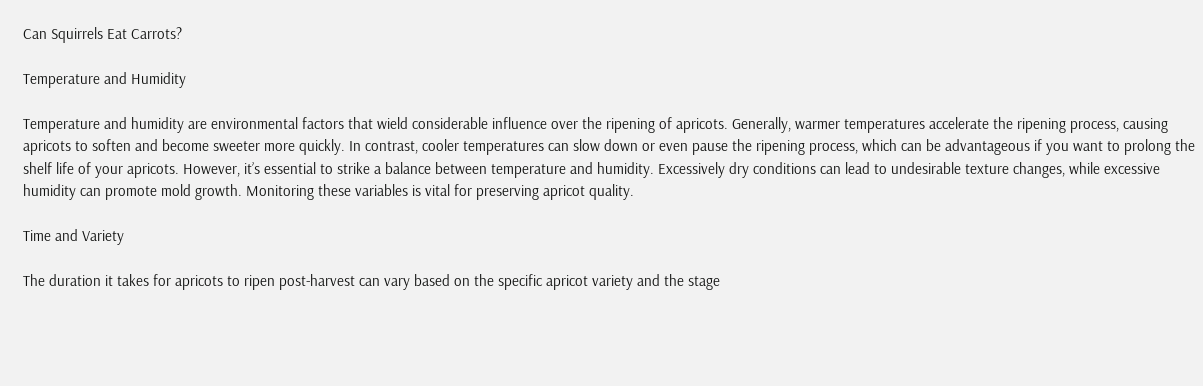Can Squirrels Eat Carrots?

Temperature and Humidity

Temperature and humidity are environmental factors that wield considerable influence over the ripening of apricots. Generally, warmer temperatures accelerate the ripening process, causing apricots to soften and become sweeter more quickly. In contrast, cooler temperatures can slow down or even pause the ripening process, which can be advantageous if you want to prolong the shelf life of your apricots. However, it’s essential to strike a balance between temperature and humidity. Excessively dry conditions can lead to undesirable texture changes, while excessive humidity can promote mold growth. Monitoring these variables is vital for preserving apricot quality.

Time and Variety

The duration it takes for apricots to ripen post-harvest can vary based on the specific apricot variety and the stage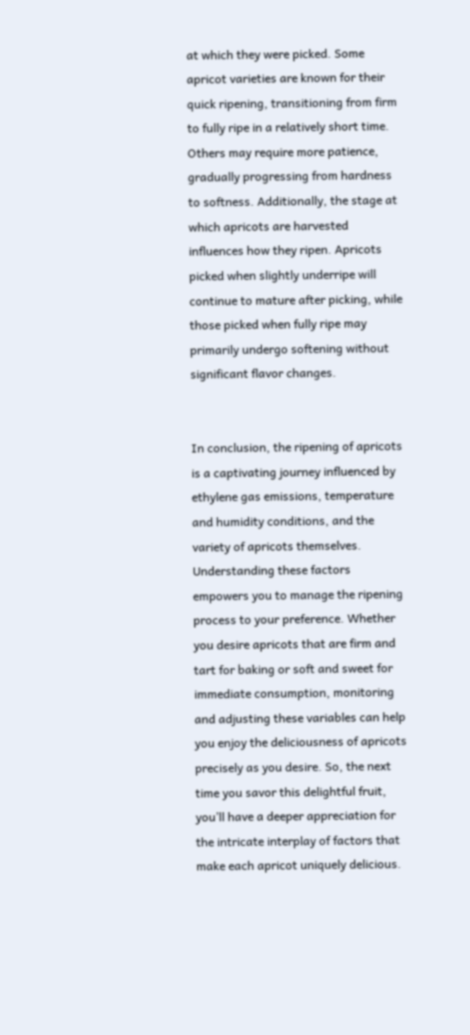at which they were picked. Some apricot varieties are known for their quick ripening, transitioning from firm to fully ripe in a relatively short time. Others may require more patience, gradually progressing from hardness to softness. Additionally, the stage at which apricots are harvested influences how they ripen. Apricots picked when slightly underripe will continue to mature after picking, while those picked when fully ripe may primarily undergo softening without significant flavor changes.


In conclusion, the ripening of apricots is a captivating journey influenced by ethylene gas emissions, temperature and humidity conditions, and the variety of apricots themselves. Understanding these factors empowers you to manage the ripening process to your preference. Whether you desire apricots that are firm and tart for baking or soft and sweet for immediate consumption, monitoring and adjusting these variables can help you enjoy the deliciousness of apricots precisely as you desire. So, the next time you savor this delightful fruit, you’ll have a deeper appreciation for the intricate interplay of factors that make each apricot uniquely delicious.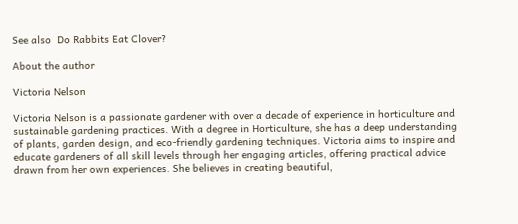See also  Do Rabbits Eat Clover?

About the author

Victoria Nelson

Victoria Nelson is a passionate gardener with over a decade of experience in horticulture and sustainable gardening practices. With a degree in Horticulture, she has a deep understanding of plants, garden design, and eco-friendly gardening techniques. Victoria aims to inspire and educate gardeners of all skill levels through her engaging articles, offering practical advice drawn from her own experiences. She believes in creating beautiful,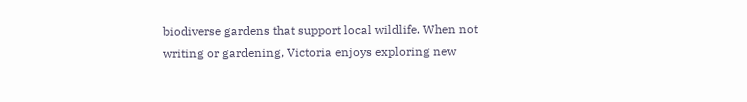biodiverse gardens that support local wildlife. When not writing or gardening, Victoria enjoys exploring new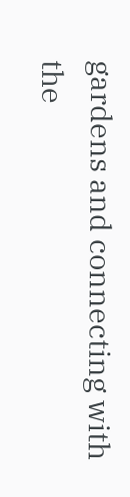gardens and connecting with the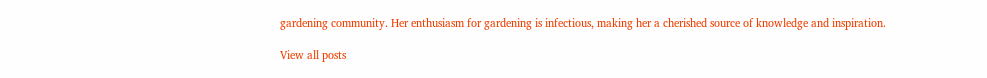gardening community. Her enthusiasm for gardening is infectious, making her a cherished source of knowledge and inspiration.

View all posts